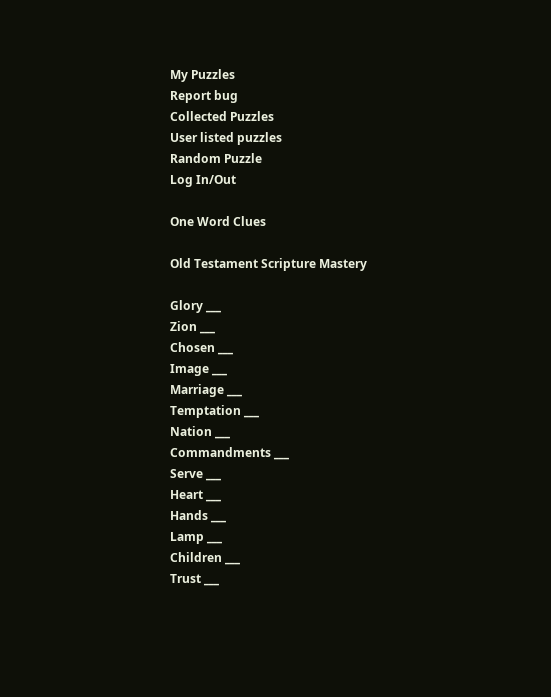My Puzzles
Report bug
Collected Puzzles
User listed puzzles
Random Puzzle
Log In/Out

One Word Clues

Old Testament Scripture Mastery

Glory ___
Zion ___
Chosen ___
Image ___
Marriage ___
Temptation ___
Nation ___
Commandments ___
Serve ___
Heart ___
Hands ___
Lamp ___
Children ___
Trust ___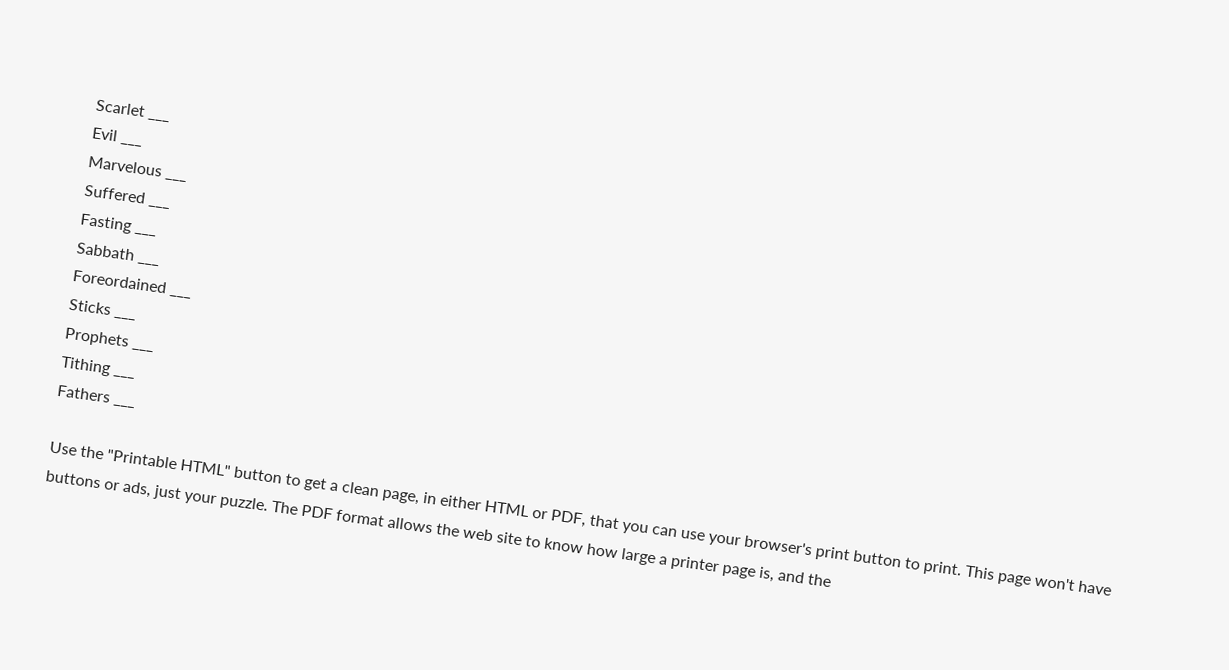Scarlet ___
Evil ___
Marvelous ___
Suffered ___
Fasting ___
Sabbath ___
Foreordained ___
Sticks ___
Prophets ___
Tithing ___
Fathers ___

Use the "Printable HTML" button to get a clean page, in either HTML or PDF, that you can use your browser's print button to print. This page won't have buttons or ads, just your puzzle. The PDF format allows the web site to know how large a printer page is, and the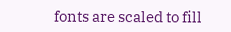fonts are scaled to fill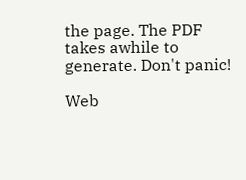the page. The PDF takes awhile to generate. Don't panic!

Web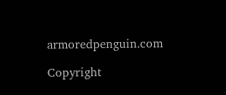armoredpenguin.com

Copyright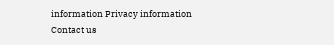information Privacy information Contact us